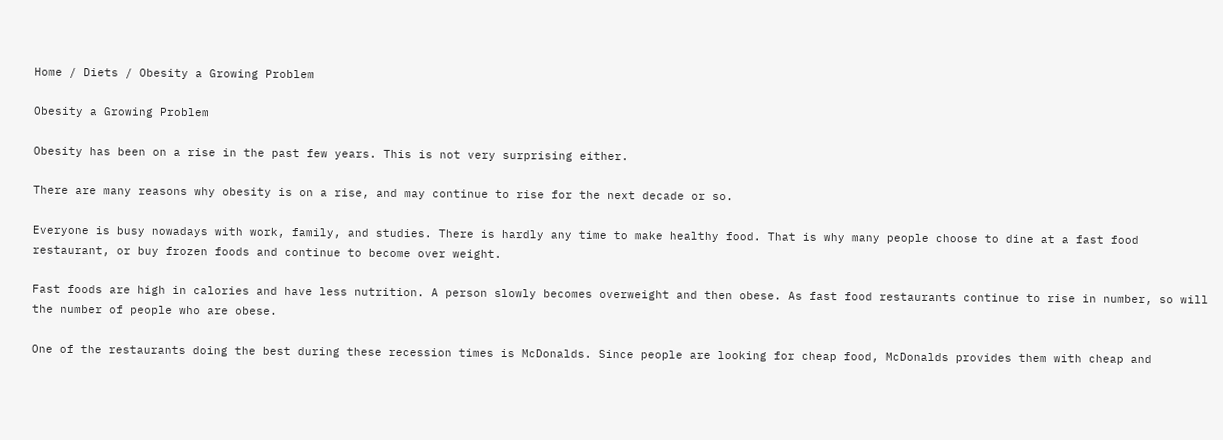Home / Diets / Obesity a Growing Problem

Obesity a Growing Problem

Obesity has been on a rise in the past few years. This is not very surprising either.

There are many reasons why obesity is on a rise, and may continue to rise for the next decade or so.

Everyone is busy nowadays with work, family, and studies. There is hardly any time to make healthy food. That is why many people choose to dine at a fast food restaurant, or buy frozen foods and continue to become over weight.

Fast foods are high in calories and have less nutrition. A person slowly becomes overweight and then obese. As fast food restaurants continue to rise in number, so will the number of people who are obese.

One of the restaurants doing the best during these recession times is McDonalds. Since people are looking for cheap food, McDonalds provides them with cheap and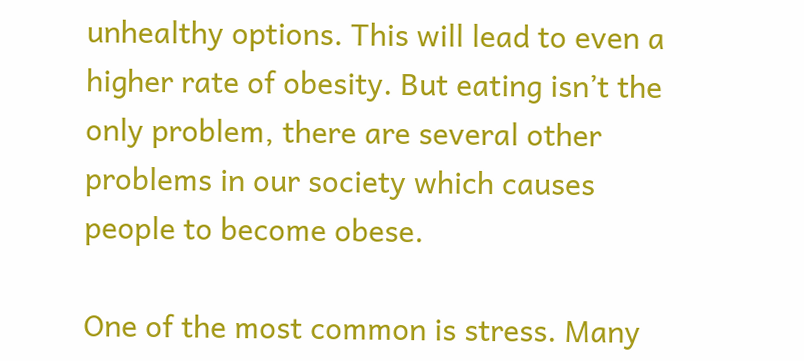unhealthy options. This will lead to even a higher rate of obesity. But eating isn’t the only problem, there are several other problems in our society which causes people to become obese.

One of the most common is stress. Many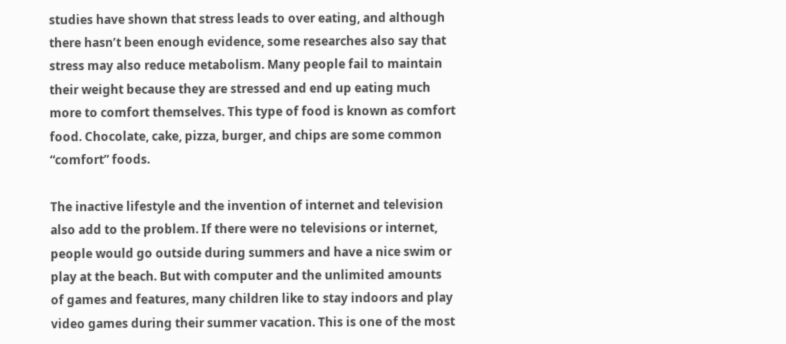studies have shown that stress leads to over eating, and although there hasn’t been enough evidence, some researches also say that stress may also reduce metabolism. Many people fail to maintain their weight because they are stressed and end up eating much more to comfort themselves. This type of food is known as comfort food. Chocolate, cake, pizza, burger, and chips are some common “comfort” foods.

The inactive lifestyle and the invention of internet and television also add to the problem. If there were no televisions or internet, people would go outside during summers and have a nice swim or play at the beach. But with computer and the unlimited amounts of games and features, many children like to stay indoors and play video games during their summer vacation. This is one of the most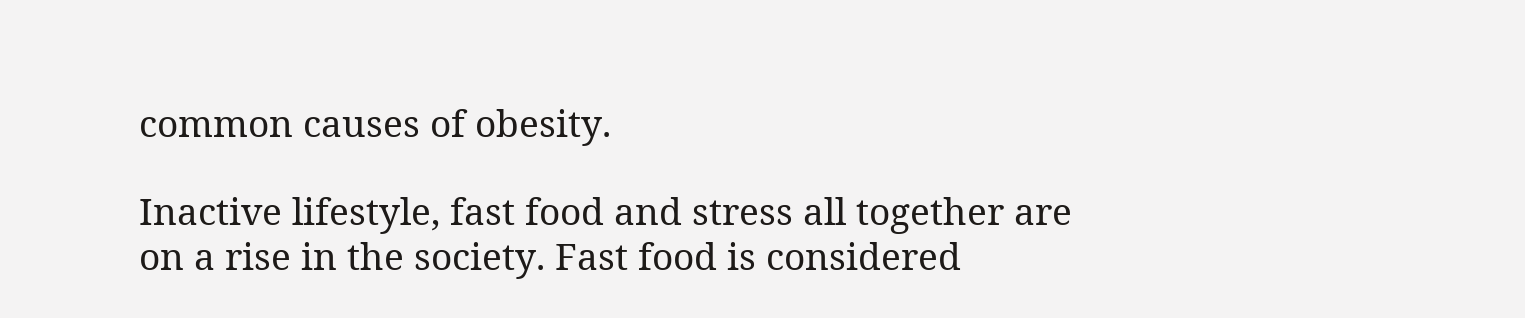common causes of obesity.

Inactive lifestyle, fast food and stress all together are on a rise in the society. Fast food is considered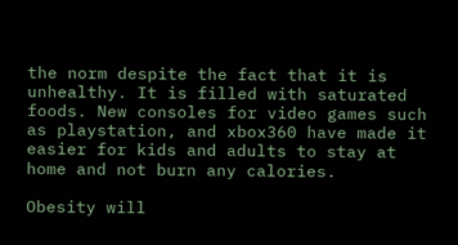the norm despite the fact that it is unhealthy. It is filled with saturated foods. New consoles for video games such as playstation, and xbox360 have made it easier for kids and adults to stay at home and not burn any calories.

Obesity will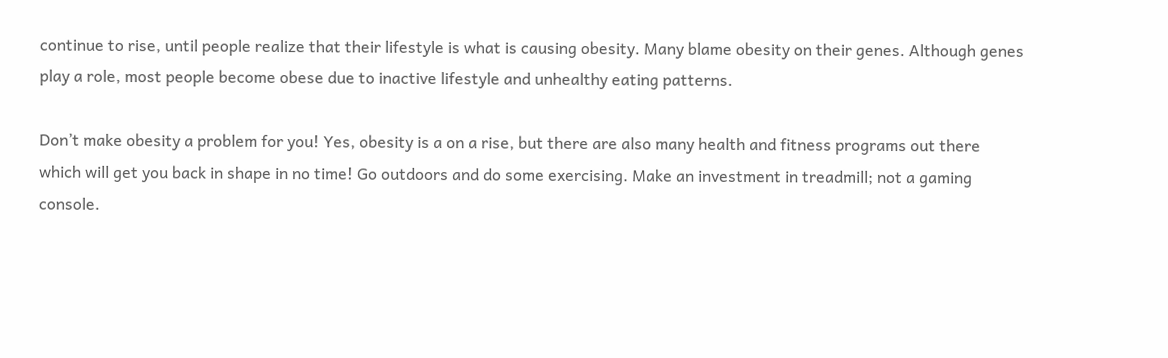continue to rise, until people realize that their lifestyle is what is causing obesity. Many blame obesity on their genes. Although genes play a role, most people become obese due to inactive lifestyle and unhealthy eating patterns.

Don’t make obesity a problem for you! Yes, obesity is a on a rise, but there are also many health and fitness programs out there which will get you back in shape in no time! Go outdoors and do some exercising. Make an investment in treadmill; not a gaming console.